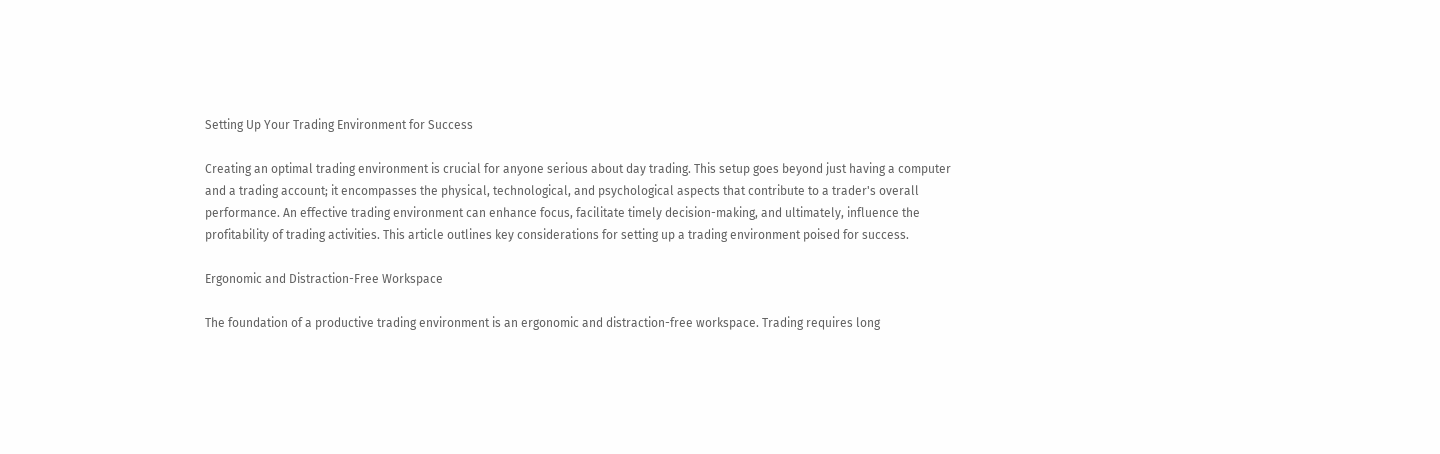Setting Up Your Trading Environment for Success

Creating an optimal trading environment is crucial for anyone serious about day trading. This setup goes beyond just having a computer and a trading account; it encompasses the physical, technological, and psychological aspects that contribute to a trader's overall performance. An effective trading environment can enhance focus, facilitate timely decision-making, and ultimately, influence the profitability of trading activities. This article outlines key considerations for setting up a trading environment poised for success.

Ergonomic and Distraction-Free Workspace

The foundation of a productive trading environment is an ergonomic and distraction-free workspace. Trading requires long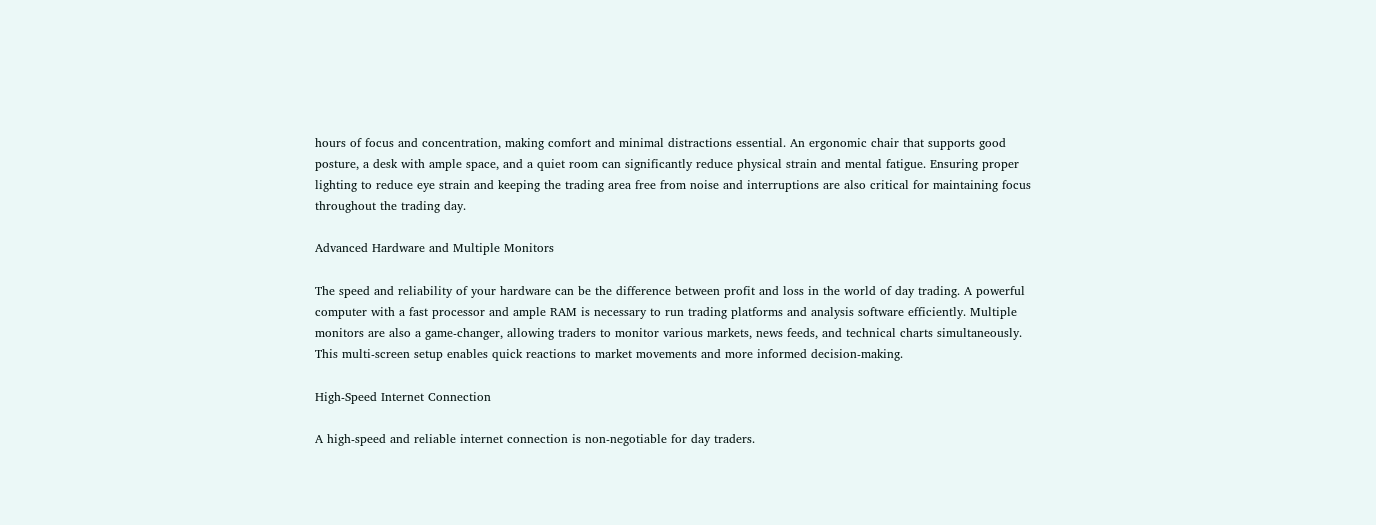hours of focus and concentration, making comfort and minimal distractions essential. An ergonomic chair that supports good posture, a desk with ample space, and a quiet room can significantly reduce physical strain and mental fatigue. Ensuring proper lighting to reduce eye strain and keeping the trading area free from noise and interruptions are also critical for maintaining focus throughout the trading day.

Advanced Hardware and Multiple Monitors

The speed and reliability of your hardware can be the difference between profit and loss in the world of day trading. A powerful computer with a fast processor and ample RAM is necessary to run trading platforms and analysis software efficiently. Multiple monitors are also a game-changer, allowing traders to monitor various markets, news feeds, and technical charts simultaneously. This multi-screen setup enables quick reactions to market movements and more informed decision-making.

High-Speed Internet Connection

A high-speed and reliable internet connection is non-negotiable for day traders.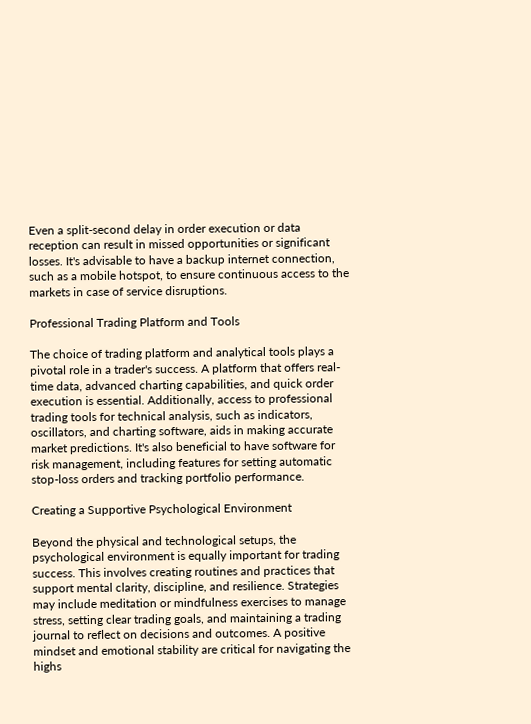Even a split-second delay in order execution or data reception can result in missed opportunities or significant losses. It's advisable to have a backup internet connection, such as a mobile hotspot, to ensure continuous access to the markets in case of service disruptions.

Professional Trading Platform and Tools

The choice of trading platform and analytical tools plays a pivotal role in a trader's success. A platform that offers real-time data, advanced charting capabilities, and quick order execution is essential. Additionally, access to professional trading tools for technical analysis, such as indicators, oscillators, and charting software, aids in making accurate market predictions. It's also beneficial to have software for risk management, including features for setting automatic stop-loss orders and tracking portfolio performance.

Creating a Supportive Psychological Environment

Beyond the physical and technological setups, the psychological environment is equally important for trading success. This involves creating routines and practices that support mental clarity, discipline, and resilience. Strategies may include meditation or mindfulness exercises to manage stress, setting clear trading goals, and maintaining a trading journal to reflect on decisions and outcomes. A positive mindset and emotional stability are critical for navigating the highs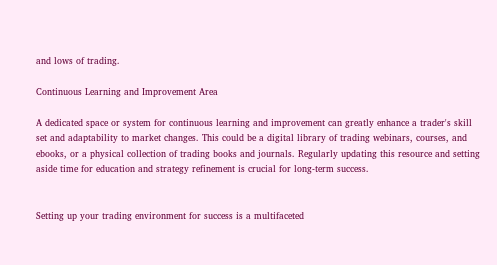and lows of trading.

Continuous Learning and Improvement Area

A dedicated space or system for continuous learning and improvement can greatly enhance a trader's skill set and adaptability to market changes. This could be a digital library of trading webinars, courses, and ebooks, or a physical collection of trading books and journals. Regularly updating this resource and setting aside time for education and strategy refinement is crucial for long-term success.


Setting up your trading environment for success is a multifaceted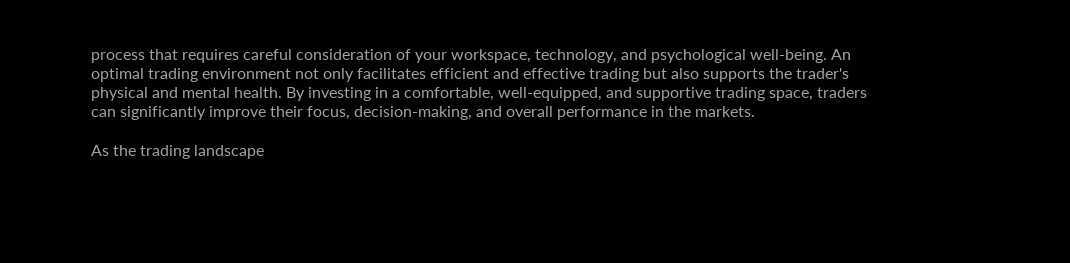process that requires careful consideration of your workspace, technology, and psychological well-being. An optimal trading environment not only facilitates efficient and effective trading but also supports the trader's physical and mental health. By investing in a comfortable, well-equipped, and supportive trading space, traders can significantly improve their focus, decision-making, and overall performance in the markets.

As the trading landscape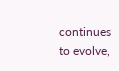continues to evolve,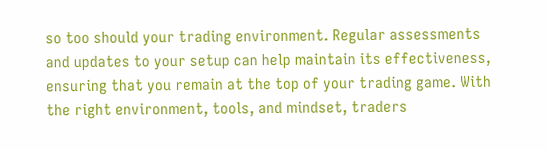so too should your trading environment. Regular assessments and updates to your setup can help maintain its effectiveness, ensuring that you remain at the top of your trading game. With the right environment, tools, and mindset, traders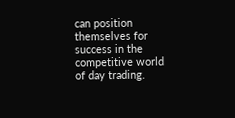can position themselves for success in the competitive world of day trading.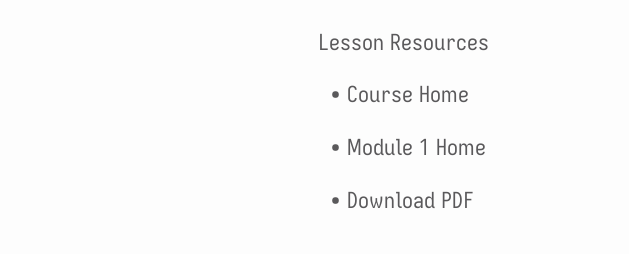Lesson Resources

  • Course Home

  • Module 1 Home

  • Download PDF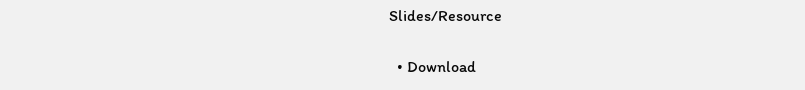Slides/Resource

  • Download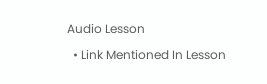Audio Lesson

  • Link Mentioned In Lesson